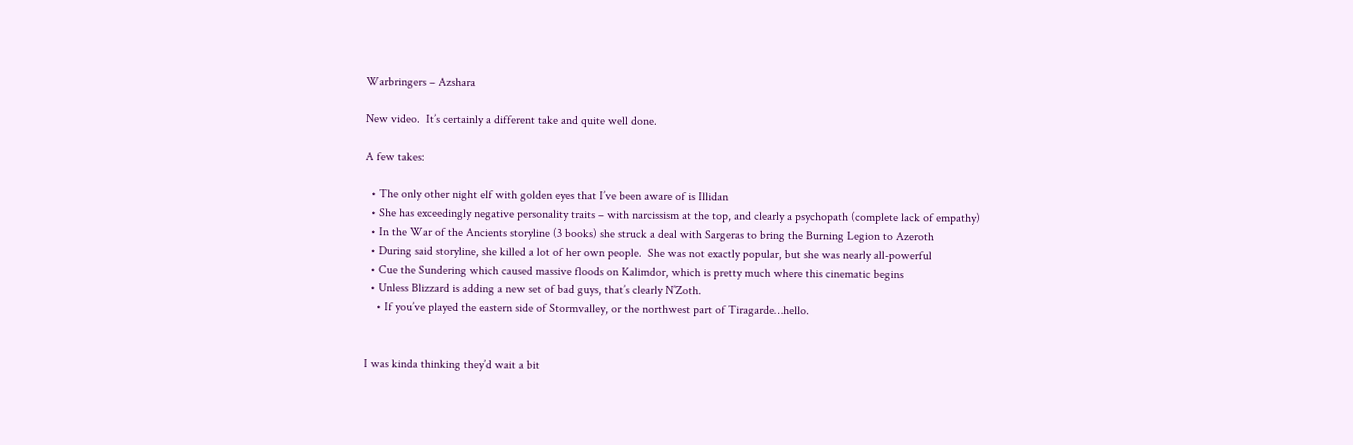Warbringers – Azshara

New video.  It’s certainly a different take and quite well done.

A few takes:

  • The only other night elf with golden eyes that I’ve been aware of is Illidan
  • She has exceedingly negative personality traits – with narcissism at the top, and clearly a psychopath (complete lack of empathy)
  • In the War of the Ancients storyline (3 books) she struck a deal with Sargeras to bring the Burning Legion to Azeroth
  • During said storyline, she killed a lot of her own people.  She was not exactly popular, but she was nearly all-powerful
  • Cue the Sundering which caused massive floods on Kalimdor, which is pretty much where this cinematic begins
  • Unless Blizzard is adding a new set of bad guys, that’s clearly N’Zoth.
    • If you’ve played the eastern side of Stormvalley, or the northwest part of Tiragarde…hello.


I was kinda thinking they’d wait a bit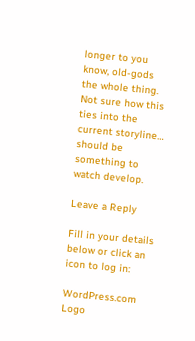longer to you know, old-gods the whole thing.  Not sure how this ties into the current storyline… should be something to watch develop.

Leave a Reply

Fill in your details below or click an icon to log in:

WordPress.com Logo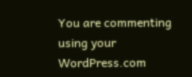You are commenting using your WordPress.com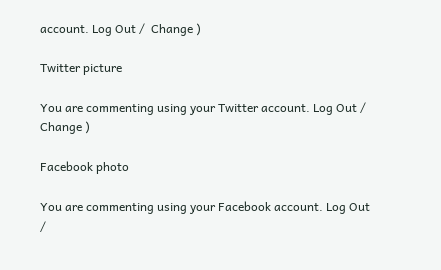account. Log Out /  Change )

Twitter picture

You are commenting using your Twitter account. Log Out /  Change )

Facebook photo

You are commenting using your Facebook account. Log Out /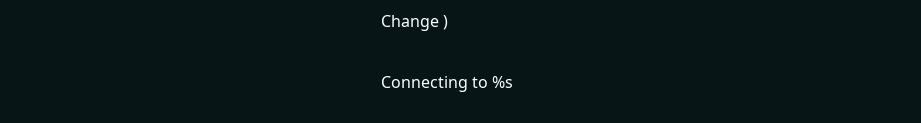Change )

Connecting to %s